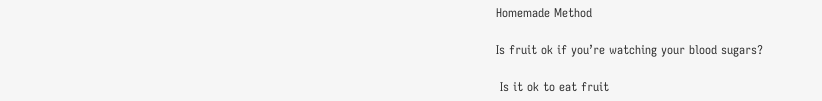Homemade Method

Is fruit ok if you’re watching your blood sugars?

 Is it ok to eat fruit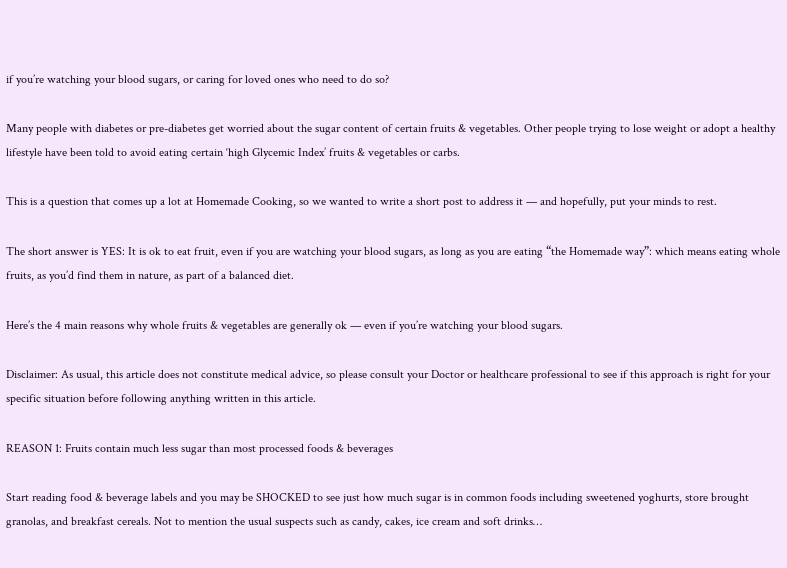if you’re watching your blood sugars, or caring for loved ones who need to do so?

Many people with diabetes or pre-diabetes get worried about the sugar content of certain fruits & vegetables. Other people trying to lose weight or adopt a healthy lifestyle have been told to avoid eating certain ‘high Glycemic Index’ fruits & vegetables or carbs.

This is a question that comes up a lot at Homemade Cooking, so we wanted to write a short post to address it — and hopefully, put your minds to rest.

The short answer is YES: It is ok to eat fruit, even if you are watching your blood sugars, as long as you are eating “the Homemade way”: which means eating whole fruits, as you’d find them in nature, as part of a balanced diet.

Here’s the 4 main reasons why whole fruits & vegetables are generally ok — even if you’re watching your blood sugars.

Disclaimer: As usual, this article does not constitute medical advice, so please consult your Doctor or healthcare professional to see if this approach is right for your specific situation before following anything written in this article.

REASON 1: Fruits contain much less sugar than most processed foods & beverages

Start reading food & beverage labels and you may be SHOCKED to see just how much sugar is in common foods including sweetened yoghurts, store brought granolas, and breakfast cereals. Not to mention the usual suspects such as candy, cakes, ice cream and soft drinks…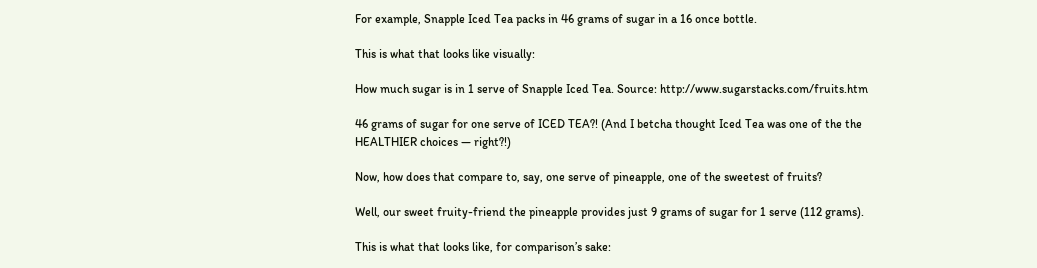For example, Snapple Iced Tea packs in 46 grams of sugar in a 16 once bottle.

This is what that looks like visually:

How much sugar is in 1 serve of Snapple Iced Tea. Source: http://www.sugarstacks.com/fruits.htm

46 grams of sugar for one serve of ICED TEA?! (And I betcha thought Iced Tea was one of the the HEALTHIER choices — right?!)

Now, how does that compare to, say, one serve of pineapple, one of the sweetest of fruits?

Well, our sweet fruity-friend the pineapple provides just 9 grams of sugar for 1 serve (112 grams).

This is what that looks like, for comparison’s sake: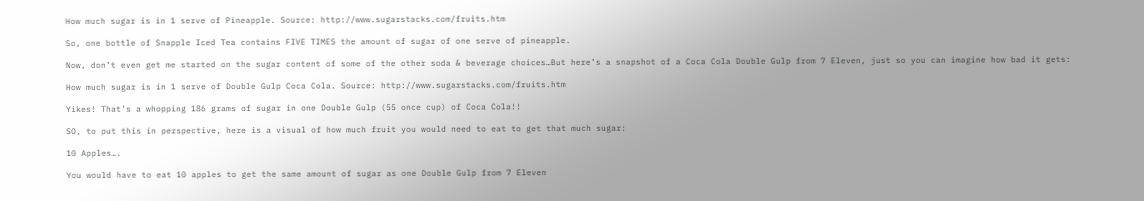How much sugar is in 1 serve of Pineapple. Source: http://www.sugarstacks.com/fruits.htm

So, one bottle of Snapple Iced Tea contains FIVE TIMES the amount of sugar of one serve of pineapple.

Now, don’t even get me started on the sugar content of some of the other soda & beverage choices…But here’s a snapshot of a Coca Cola Double Gulp from 7 Eleven, just so you can imagine how bad it gets:

How much sugar is in 1 serve of Double Gulp Coca Cola. Source: http://www.sugarstacks.com/fruits.htm

Yikes! That’s a whopping 186 grams of sugar in one Double Gulp (55 once cup) of Coca Cola!!

SO, to put this in perspective, here is a visual of how much fruit you would need to eat to get that much sugar:

10 Apples….

You would have to eat 10 apples to get the same amount of sugar as one Double Gulp from 7 Eleven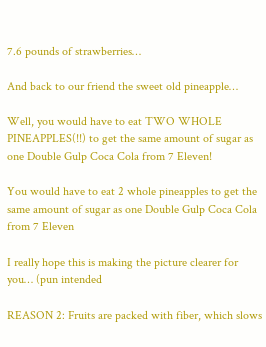7.6 pounds of strawberries…

And back to our friend the sweet old pineapple…

Well, you would have to eat TWO WHOLE PINEAPPLES(!!) to get the same amount of sugar as one Double Gulp Coca Cola from 7 Eleven!

You would have to eat 2 whole pineapples to get the same amount of sugar as one Double Gulp Coca Cola from 7 Eleven

I really hope this is making the picture clearer for you… (pun intended

REASON 2: Fruits are packed with fiber, which slows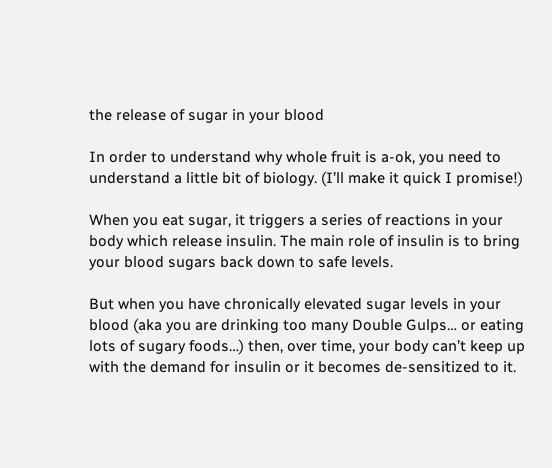the release of sugar in your blood

In order to understand why whole fruit is a-ok, you need to understand a little bit of biology. (I’ll make it quick I promise!)

When you eat sugar, it triggers a series of reactions in your body which release insulin. The main role of insulin is to bring your blood sugars back down to safe levels.

But when you have chronically elevated sugar levels in your blood (aka you are drinking too many Double Gulps… or eating lots of sugary foods…) then, over time, your body can’t keep up with the demand for insulin or it becomes de-sensitized to it.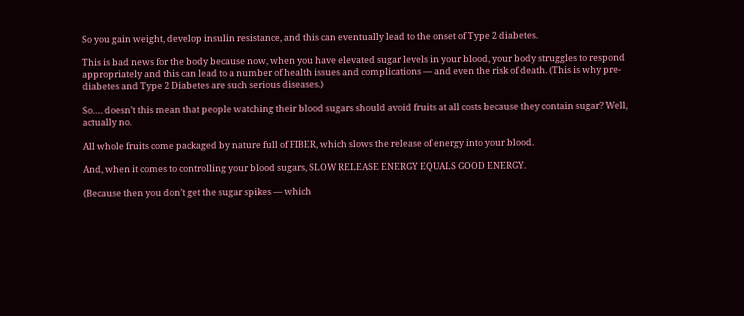So you gain weight, develop insulin resistance, and this can eventually lead to the onset of Type 2 diabetes.

This is bad news for the body because now, when you have elevated sugar levels in your blood, your body struggles to respond appropriately and this can lead to a number of health issues and complications — and even the risk of death. (This is why pre-diabetes and Type 2 Diabetes are such serious diseases.)

So…. doesn’t this mean that people watching their blood sugars should avoid fruits at all costs because they contain sugar? Well, actually no.

All whole fruits come packaged by nature full of FIBER, which slows the release of energy into your blood.

And, when it comes to controlling your blood sugars, SLOW RELEASE ENERGY EQUALS GOOD ENERGY.

(Because then you don’t get the sugar spikes — which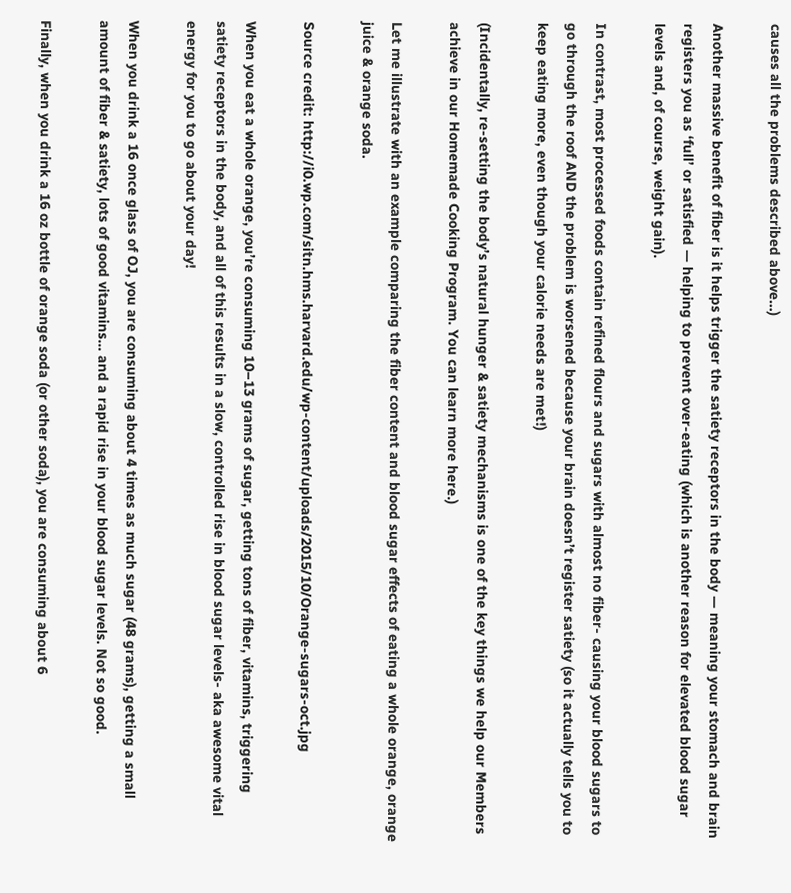causes all the problems described above…)

Another massive benefit of fiber is it helps trigger the satiety receptors in the body — meaning your stomach and brain registers you as ‘full’ or satisfied — helping to prevent over-eating (which is another reason for elevated blood sugar levels and, of course, weight gain).

In contrast, most processed foods contain refined flours and sugars with almost no fiber- causing your blood sugars to go through the roof AND the problem is worsened because your brain doesn’t register satiety (so it actually tells you to keep eating more, even though your calorie needs are met!)

(Incidentally, re-setting the body’s natural hunger & satiety mechanisms is one of the key things we help our Members achieve in our Homemade Cooking Program. You can learn more here.)

Let me illustrate with an example comparing the fiber content and blood sugar effects of eating a whole orange, orange juice & orange soda.

Source credit: http://i0.wp.com/sitn.hms.harvard.edu/wp-content/uploads/2015/10/Orange-sugars-oct.jpg

When you eat a whole orange, you’re consuming 10–13 grams of sugar, getting tons of fiber, vitamins, triggering satiety receptors in the body, and all of this results in a slow, controlled rise in blood sugar levels- aka awesome vital energy for you to go about your day!

When you drink a 16 once glass of OJ, you are consuming about 4 times as much sugar (48 grams), getting a small amount of fiber & satiety, lots of good vitamins… and a rapid rise in your blood sugar levels. Not so good.

Finally, when you drink a 16 oz bottle of orange soda (or other soda), you are consuming about 6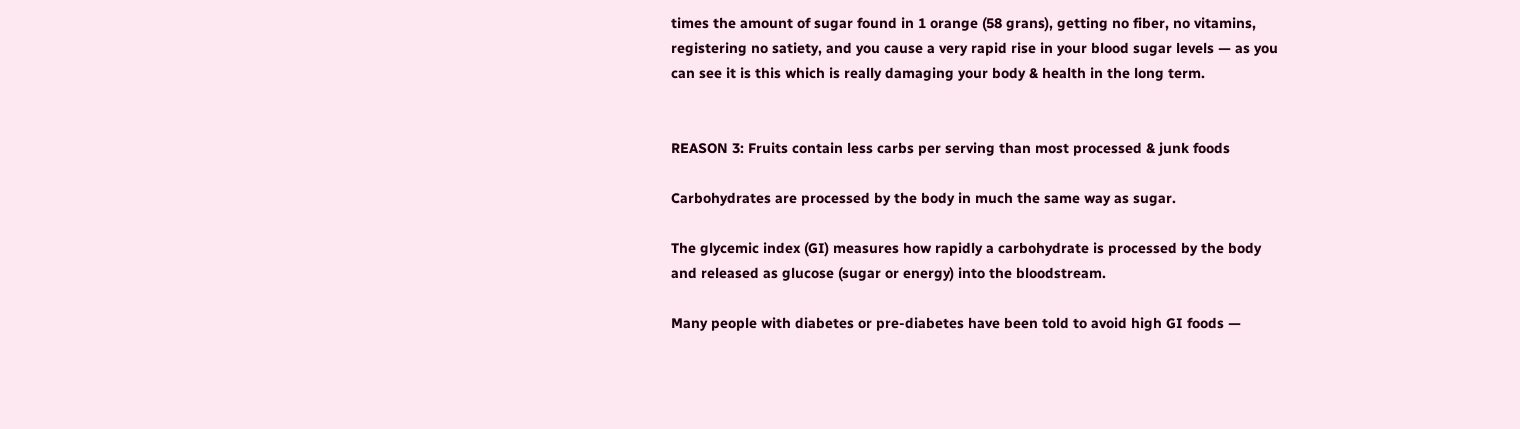times the amount of sugar found in 1 orange (58 grans), getting no fiber, no vitamins, registering no satiety, and you cause a very rapid rise in your blood sugar levels — as you can see it is this which is really damaging your body & health in the long term.


REASON 3: Fruits contain less carbs per serving than most processed & junk foods

Carbohydrates are processed by the body in much the same way as sugar.

The glycemic index (GI) measures how rapidly a carbohydrate is processed by the body and released as glucose (sugar or energy) into the bloodstream.

Many people with diabetes or pre-diabetes have been told to avoid high GI foods —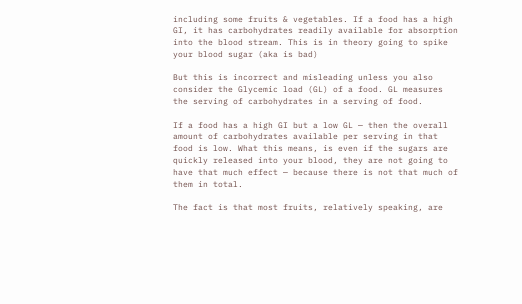including some fruits & vegetables. If a food has a high GI, it has carbohydrates readily available for absorption into the blood stream. This is in theory going to spike your blood sugar (aka is bad)

But this is incorrect and misleading unless you also consider the Glycemic load (GL) of a food. GL measures the serving of carbohydrates in a serving of food.

If a food has a high GI but a low GL — then the overall amount of carbohydrates available per serving in that food is low. What this means, is even if the sugars are quickly released into your blood, they are not going to have that much effect — because there is not that much of them in total.

The fact is that most fruits, relatively speaking, are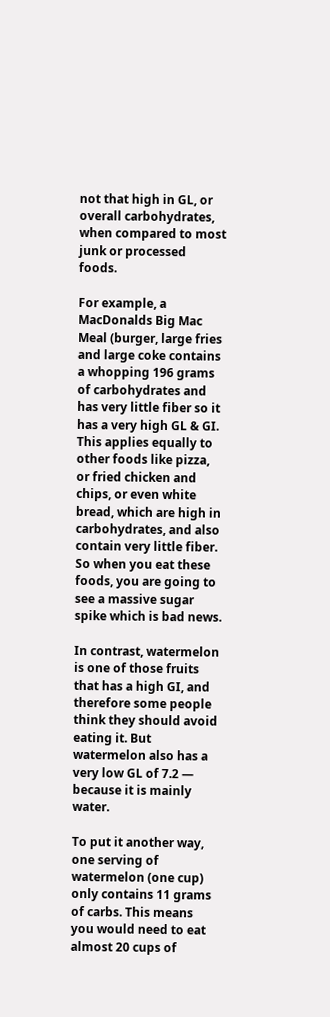not that high in GL, or overall carbohydrates, when compared to most junk or processed foods.

For example, a MacDonalds Big Mac Meal (burger, large fries and large coke contains a whopping 196 grams of carbohydrates and has very little fiber so it has a very high GL & GI. This applies equally to other foods like pizza, or fried chicken and chips, or even white bread, which are high in carbohydrates, and also contain very little fiber. So when you eat these foods, you are going to see a massive sugar spike which is bad news.

In contrast, watermelon is one of those fruits that has a high GI, and therefore some people think they should avoid eating it. But watermelon also has a very low GL of 7.2 — because it is mainly water.

To put it another way, one serving of watermelon (one cup) only contains 11 grams of carbs. This means you would need to eat almost 20 cups of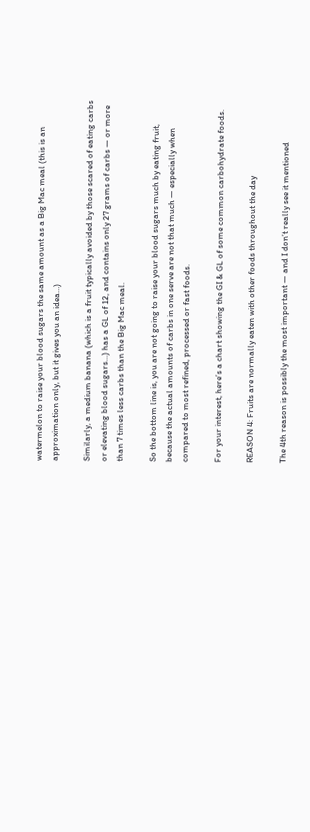watermelon to raise your blood sugars the same amount as a Big Mac meal (this is an approximation only, but it gives you an idea…)

Similarly, a medium banana (which is a fruit typically avoided by those scared of eating carbs or elevating blood sugars…) has a GL of 12, and contains only 27 grams of carbs — or more than 7 times less carbs than the Big Mac meal.

So the bottom line is, you are not going to raise your blood sugars much by eating fruit, because the actual amounts of carbs in one serve are not that much — especially when compared to most refined, processed or fast foods.

For your interest, here’s a chart showing the GI & GL of some common carbohydrate foods.

REASON 4: Fruits are normally eaten with other foods throughout the day

The 4th reason is possibly the most important — and I don’t really see it mentioned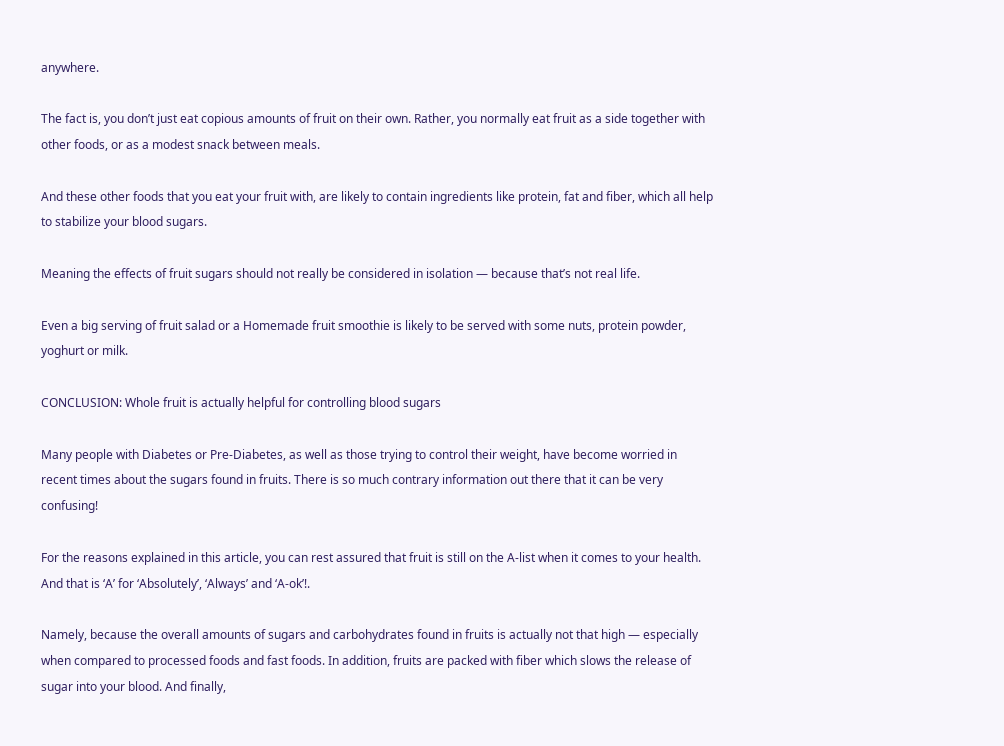anywhere.

The fact is, you don’t just eat copious amounts of fruit on their own. Rather, you normally eat fruit as a side together with other foods, or as a modest snack between meals.

And these other foods that you eat your fruit with, are likely to contain ingredients like protein, fat and fiber, which all help to stabilize your blood sugars.

Meaning the effects of fruit sugars should not really be considered in isolation — because that’s not real life.

Even a big serving of fruit salad or a Homemade fruit smoothie is likely to be served with some nuts, protein powder, yoghurt or milk.

CONCLUSION: Whole fruit is actually helpful for controlling blood sugars

Many people with Diabetes or Pre-Diabetes, as well as those trying to control their weight, have become worried in recent times about the sugars found in fruits. There is so much contrary information out there that it can be very confusing!

For the reasons explained in this article, you can rest assured that fruit is still on the A-list when it comes to your health. And that is ‘A’ for ‘Absolutely’, ‘Always’ and ‘A-ok’!.

Namely, because the overall amounts of sugars and carbohydrates found in fruits is actually not that high — especially when compared to processed foods and fast foods. In addition, fruits are packed with fiber which slows the release of sugar into your blood. And finally,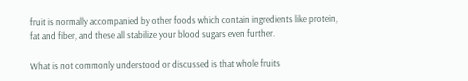fruit is normally accompanied by other foods which contain ingredients like protein, fat and fiber, and these all stabilize your blood sugars even further.

What is not commonly understood or discussed is that whole fruits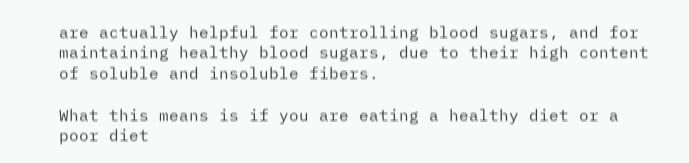are actually helpful for controlling blood sugars, and for maintaining healthy blood sugars, due to their high content of soluble and insoluble fibers.

What this means is if you are eating a healthy diet or a poor diet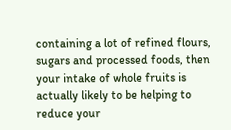containing a lot of refined flours, sugars and processed foods, then your intake of whole fruits is actually likely to be helping to reduce your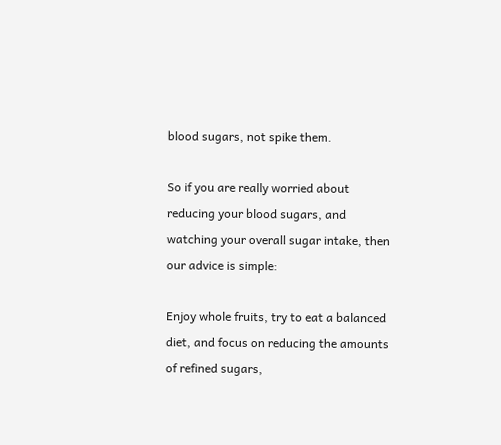blood sugars, not spike them.

So if you are really worried about reducing your blood sugars, and watching your overall sugar intake, then our advice is simple:

Enjoy whole fruits, try to eat a balanced diet, and focus on reducing the amounts of refined sugars,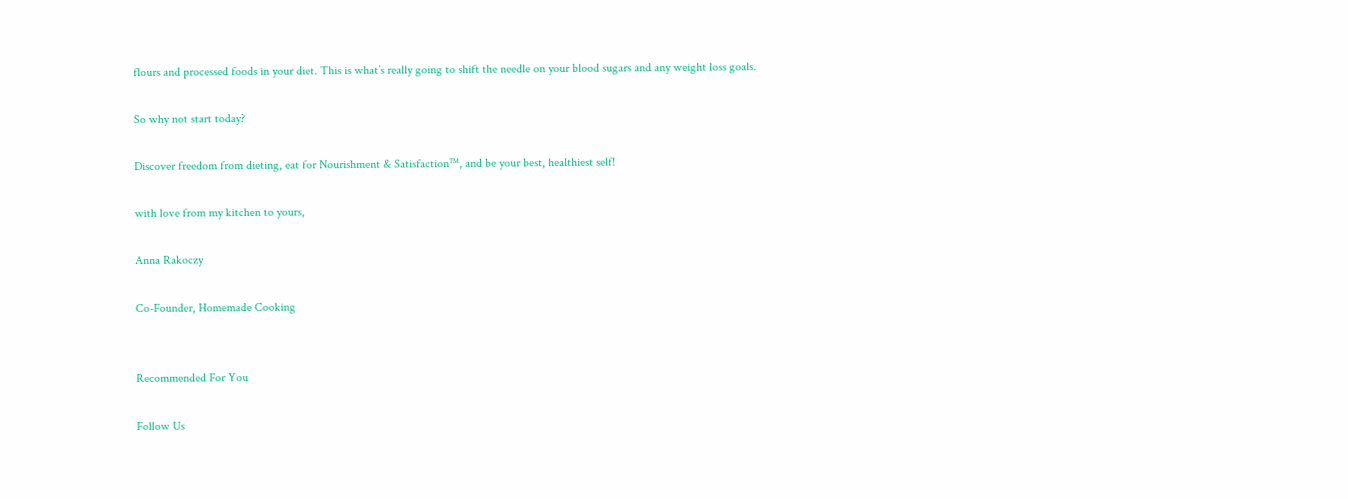flours and processed foods in your diet. This is what’s really going to shift the needle on your blood sugars and any weight loss goals.

So why not start today?

Discover freedom from dieting, eat for Nourishment & Satisfaction™, and be your best, healthiest self!

with love from my kitchen to yours,

Anna Rakoczy

Co-Founder, Homemade Cooking


Recommended For You

Follow Us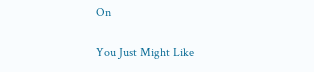On

You Just Might Like